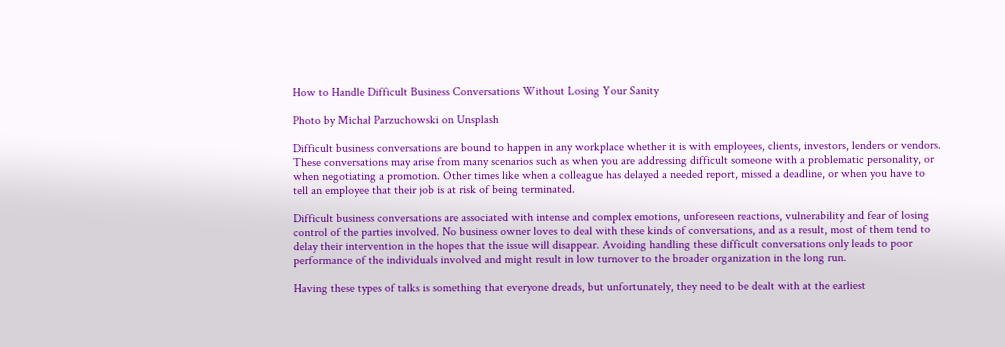How to Handle Difficult Business Conversations Without Losing Your Sanity

Photo by Michał Parzuchowski on Unsplash

Difficult business conversations are bound to happen in any workplace whether it is with employees, clients, investors, lenders or vendors. These conversations may arise from many scenarios such as when you are addressing difficult someone with a problematic personality, or when negotiating a promotion. Other times like when a colleague has delayed a needed report, missed a deadline, or when you have to tell an employee that their job is at risk of being terminated.

Difficult business conversations are associated with intense and complex emotions, unforeseen reactions, vulnerability and fear of losing control of the parties involved. No business owner loves to deal with these kinds of conversations, and as a result, most of them tend to delay their intervention in the hopes that the issue will disappear. Avoiding handling these difficult conversations only leads to poor performance of the individuals involved and might result in low turnover to the broader organization in the long run.

Having these types of talks is something that everyone dreads, but unfortunately, they need to be dealt with at the earliest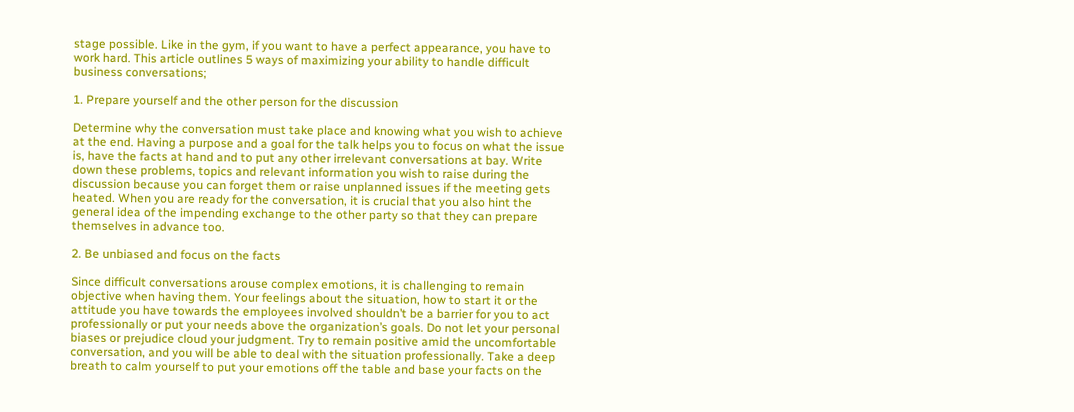stage possible. Like in the gym, if you want to have a perfect appearance, you have to work hard. This article outlines 5 ways of maximizing your ability to handle difficult business conversations;

1. Prepare yourself and the other person for the discussion

Determine why the conversation must take place and knowing what you wish to achieve at the end. Having a purpose and a goal for the talk helps you to focus on what the issue is, have the facts at hand and to put any other irrelevant conversations at bay. Write down these problems, topics and relevant information you wish to raise during the discussion because you can forget them or raise unplanned issues if the meeting gets heated. When you are ready for the conversation, it is crucial that you also hint the general idea of the impending exchange to the other party so that they can prepare themselves in advance too.

2. Be unbiased and focus on the facts

Since difficult conversations arouse complex emotions, it is challenging to remain objective when having them. Your feelings about the situation, how to start it or the attitude you have towards the employees involved shouldn’t be a barrier for you to act professionally or put your needs above the organization’s goals. Do not let your personal biases or prejudice cloud your judgment. Try to remain positive amid the uncomfortable conversation, and you will be able to deal with the situation professionally. Take a deep breath to calm yourself to put your emotions off the table and base your facts on the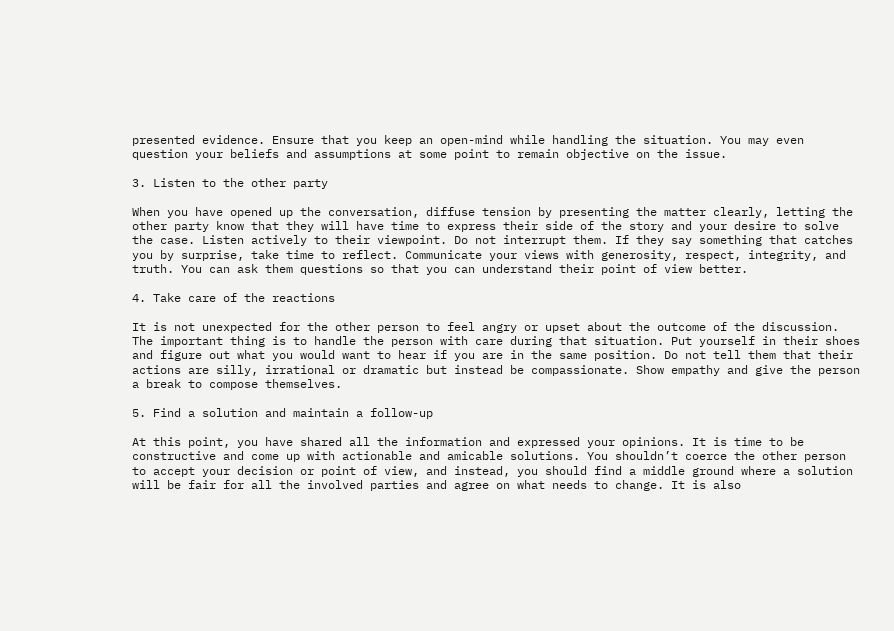presented evidence. Ensure that you keep an open-mind while handling the situation. You may even question your beliefs and assumptions at some point to remain objective on the issue.

3. Listen to the other party

When you have opened up the conversation, diffuse tension by presenting the matter clearly, letting the other party know that they will have time to express their side of the story and your desire to solve the case. Listen actively to their viewpoint. Do not interrupt them. If they say something that catches you by surprise, take time to reflect. Communicate your views with generosity, respect, integrity, and truth. You can ask them questions so that you can understand their point of view better.

4. Take care of the reactions

It is not unexpected for the other person to feel angry or upset about the outcome of the discussion. The important thing is to handle the person with care during that situation. Put yourself in their shoes and figure out what you would want to hear if you are in the same position. Do not tell them that their actions are silly, irrational or dramatic but instead be compassionate. Show empathy and give the person a break to compose themselves.

5. Find a solution and maintain a follow-up

At this point, you have shared all the information and expressed your opinions. It is time to be constructive and come up with actionable and amicable solutions. You shouldn’t coerce the other person to accept your decision or point of view, and instead, you should find a middle ground where a solution will be fair for all the involved parties and agree on what needs to change. It is also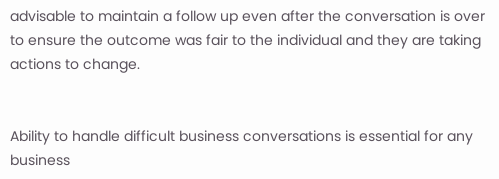advisable to maintain a follow up even after the conversation is over to ensure the outcome was fair to the individual and they are taking actions to change.


Ability to handle difficult business conversations is essential for any business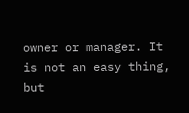owner or manager. It is not an easy thing, but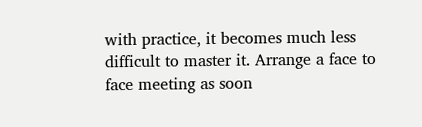with practice, it becomes much less difficult to master it. Arrange a face to face meeting as soon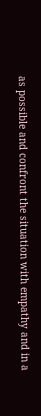as possible and confront the situation with empathy and in a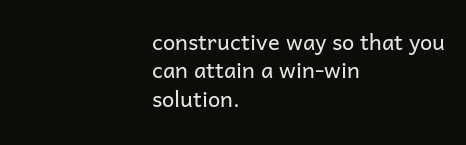constructive way so that you can attain a win-win solution.